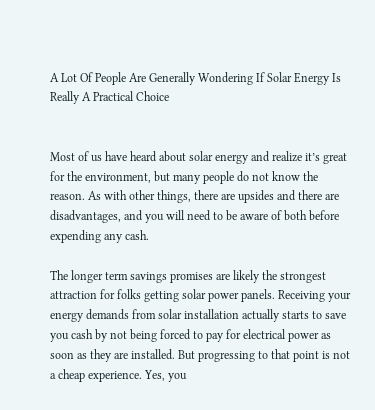A Lot Of People Are Generally Wondering If Solar Energy Is Really A Practical Choice


Most of us have heard about solar energy and realize it’s great for the environment, but many people do not know the reason. As with other things, there are upsides and there are disadvantages, and you will need to be aware of both before expending any cash.

The longer term savings promises are likely the strongest attraction for folks getting solar power panels. Receiving your energy demands from solar installation actually starts to save you cash by not being forced to pay for electrical power as soon as they are installed. But progressing to that point is not a cheap experience. Yes, you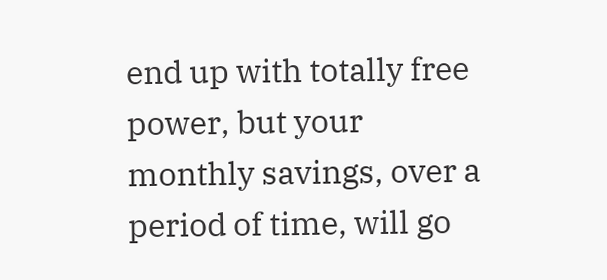end up with totally free power, but your monthly savings, over a period of time, will go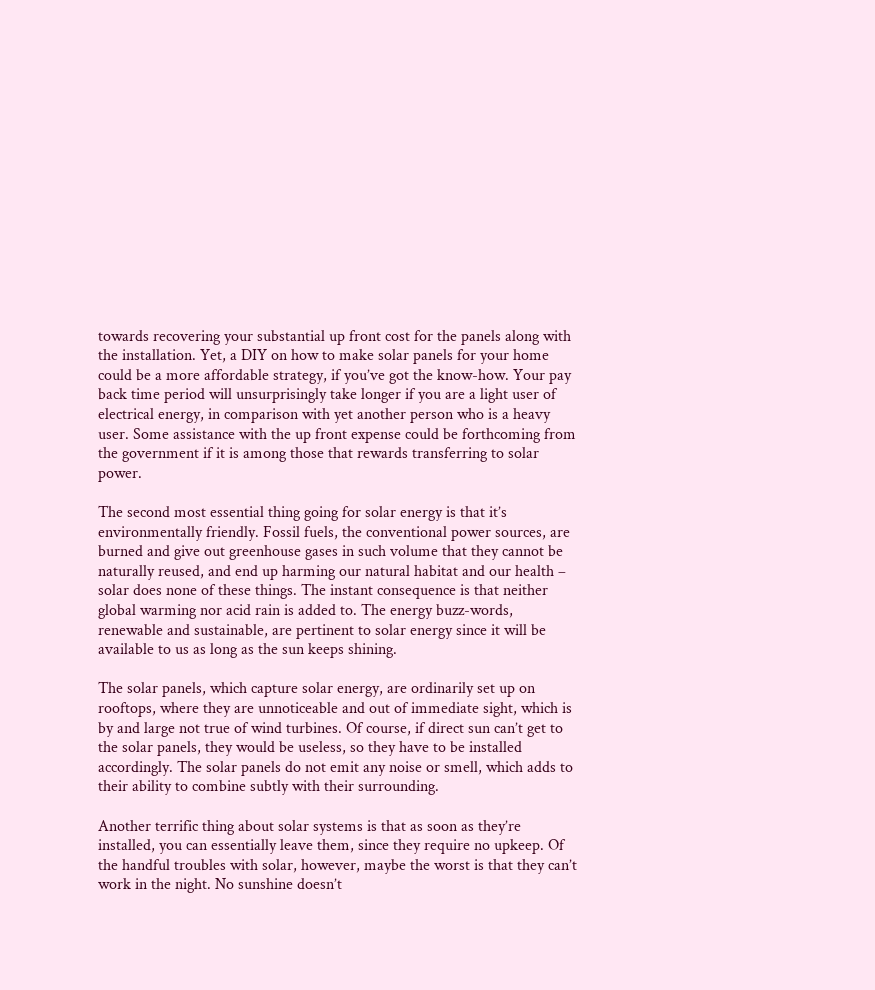towards recovering your substantial up front cost for the panels along with the installation. Yet, a DIY on how to make solar panels for your home could be a more affordable strategy, if you’ve got the know-how. Your pay back time period will unsurprisingly take longer if you are a light user of electrical energy, in comparison with yet another person who is a heavy user. Some assistance with the up front expense could be forthcoming from the government if it is among those that rewards transferring to solar power.

The second most essential thing going for solar energy is that it’s environmentally friendly. Fossil fuels, the conventional power sources, are burned and give out greenhouse gases in such volume that they cannot be naturally reused, and end up harming our natural habitat and our health – solar does none of these things. The instant consequence is that neither global warming nor acid rain is added to. The energy buzz-words, renewable and sustainable, are pertinent to solar energy since it will be available to us as long as the sun keeps shining.

The solar panels, which capture solar energy, are ordinarily set up on rooftops, where they are unnoticeable and out of immediate sight, which is by and large not true of wind turbines. Of course, if direct sun can’t get to the solar panels, they would be useless, so they have to be installed accordingly. The solar panels do not emit any noise or smell, which adds to their ability to combine subtly with their surrounding.

Another terrific thing about solar systems is that as soon as they’re installed, you can essentially leave them, since they require no upkeep. Of the handful troubles with solar, however, maybe the worst is that they can’t work in the night. No sunshine doesn’t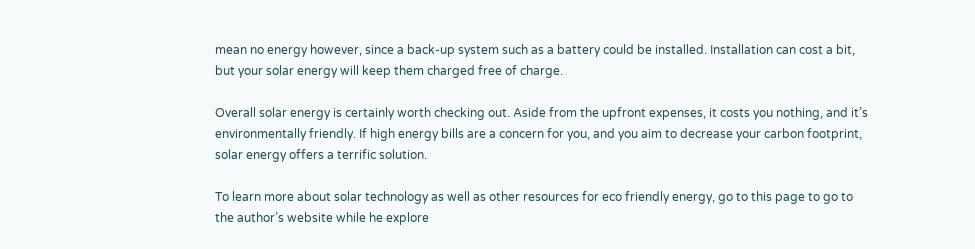mean no energy however, since a back-up system such as a battery could be installed. Installation can cost a bit, but your solar energy will keep them charged free of charge.

Overall solar energy is certainly worth checking out. Aside from the upfront expenses, it costs you nothing, and it’s environmentally friendly. If high energy bills are a concern for you, and you aim to decrease your carbon footprint, solar energy offers a terrific solution.

To learn more about solar technology as well as other resources for eco friendly energy, go to this page to go to the author’s website while he explore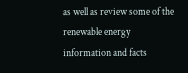as well as review some of the renewable energy information and facts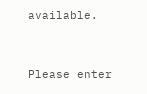available.


Please enter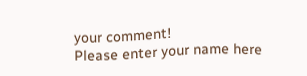your comment!
Please enter your name here